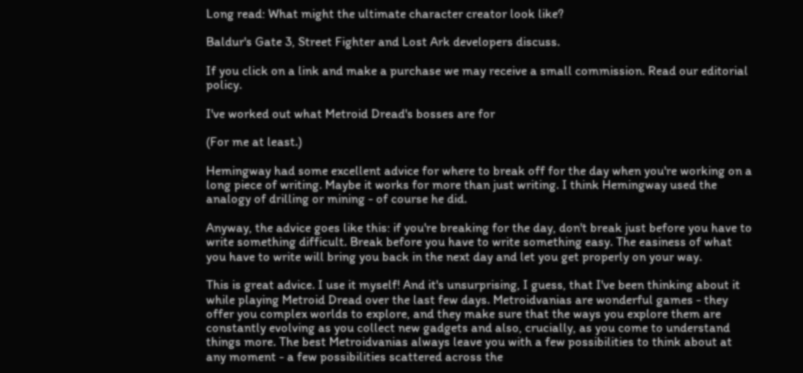Long read: What might the ultimate character creator look like?

Baldur's Gate 3, Street Fighter and Lost Ark developers discuss.

If you click on a link and make a purchase we may receive a small commission. Read our editorial policy.

I've worked out what Metroid Dread's bosses are for

(For me at least.)

Hemingway had some excellent advice for where to break off for the day when you're working on a long piece of writing. Maybe it works for more than just writing. I think Hemingway used the analogy of drilling or mining - of course he did.

Anyway, the advice goes like this: if you're breaking for the day, don't break just before you have to write something difficult. Break before you have to write something easy. The easiness of what you have to write will bring you back in the next day and let you get properly on your way.

This is great advice. I use it myself! And it's unsurprising, I guess, that I've been thinking about it while playing Metroid Dread over the last few days. Metroidvanias are wonderful games - they offer you complex worlds to explore, and they make sure that the ways you explore them are constantly evolving as you collect new gadgets and also, crucially, as you come to understand things more. The best Metroidvanias always leave you with a few possibilities to think about at any moment - a few possibilities scattered across the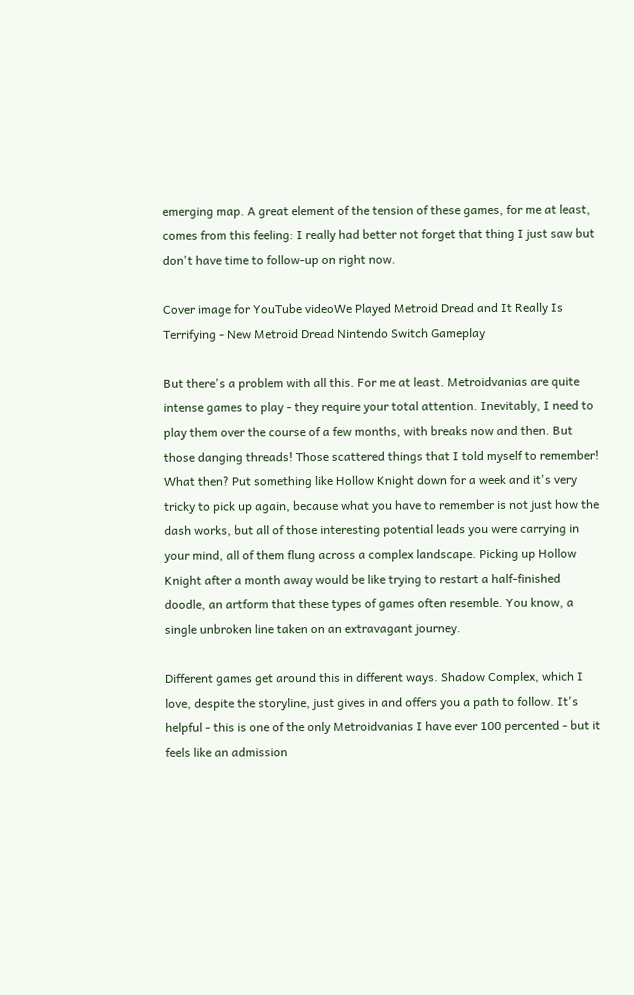emerging map. A great element of the tension of these games, for me at least, comes from this feeling: I really had better not forget that thing I just saw but don't have time to follow-up on right now.

Cover image for YouTube videoWe Played Metroid Dread and It Really Is Terrifying - New Metroid Dread Nintendo Switch Gameplay

But there's a problem with all this. For me at least. Metroidvanias are quite intense games to play - they require your total attention. Inevitably, I need to play them over the course of a few months, with breaks now and then. But those danging threads! Those scattered things that I told myself to remember! What then? Put something like Hollow Knight down for a week and it's very tricky to pick up again, because what you have to remember is not just how the dash works, but all of those interesting potential leads you were carrying in your mind, all of them flung across a complex landscape. Picking up Hollow Knight after a month away would be like trying to restart a half-finished doodle, an artform that these types of games often resemble. You know, a single unbroken line taken on an extravagant journey.

Different games get around this in different ways. Shadow Complex, which I love, despite the storyline, just gives in and offers you a path to follow. It's helpful - this is one of the only Metroidvanias I have ever 100 percented - but it feels like an admission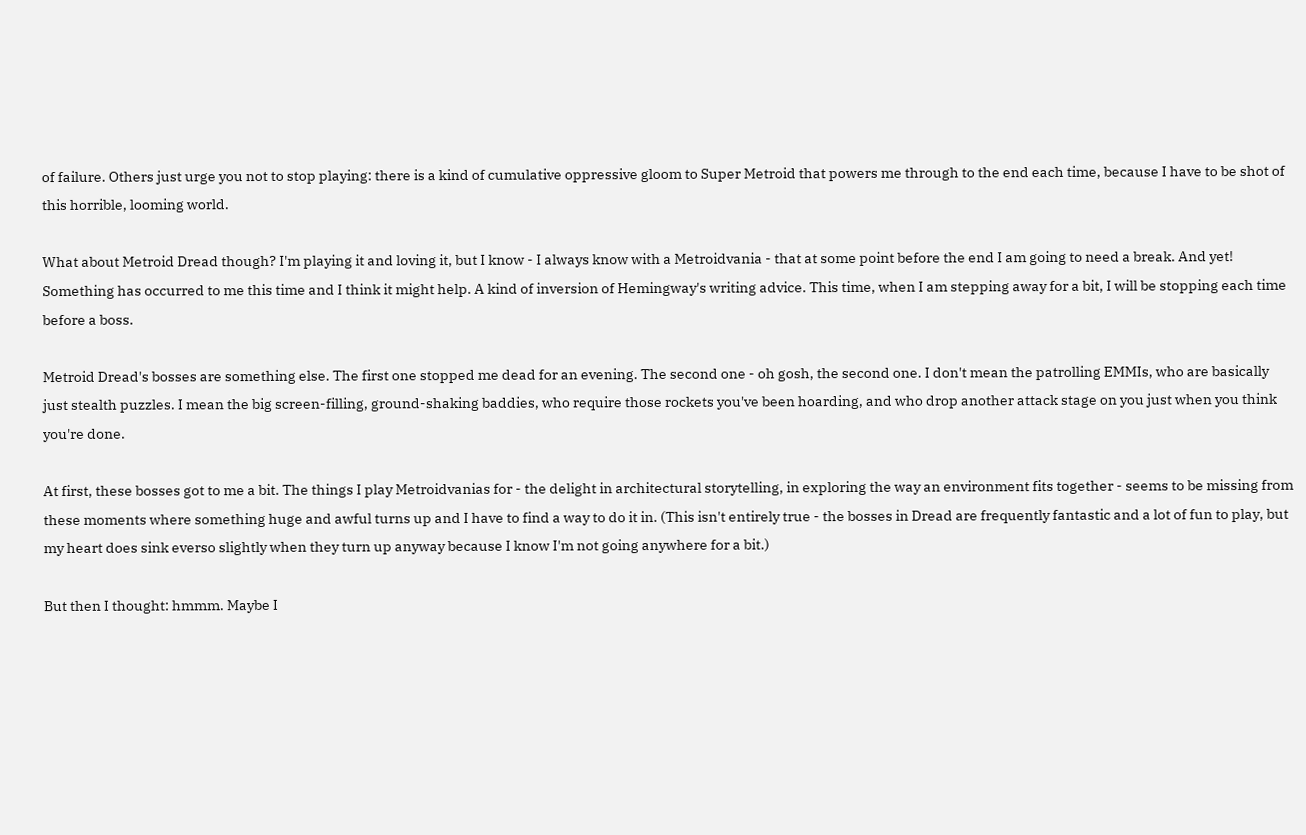of failure. Others just urge you not to stop playing: there is a kind of cumulative oppressive gloom to Super Metroid that powers me through to the end each time, because I have to be shot of this horrible, looming world.

What about Metroid Dread though? I'm playing it and loving it, but I know - I always know with a Metroidvania - that at some point before the end I am going to need a break. And yet! Something has occurred to me this time and I think it might help. A kind of inversion of Hemingway's writing advice. This time, when I am stepping away for a bit, I will be stopping each time before a boss.

Metroid Dread's bosses are something else. The first one stopped me dead for an evening. The second one - oh gosh, the second one. I don't mean the patrolling EMMIs, who are basically just stealth puzzles. I mean the big screen-filling, ground-shaking baddies, who require those rockets you've been hoarding, and who drop another attack stage on you just when you think you're done.

At first, these bosses got to me a bit. The things I play Metroidvanias for - the delight in architectural storytelling, in exploring the way an environment fits together - seems to be missing from these moments where something huge and awful turns up and I have to find a way to do it in. (This isn't entirely true - the bosses in Dread are frequently fantastic and a lot of fun to play, but my heart does sink everso slightly when they turn up anyway because I know I'm not going anywhere for a bit.)

But then I thought: hmmm. Maybe I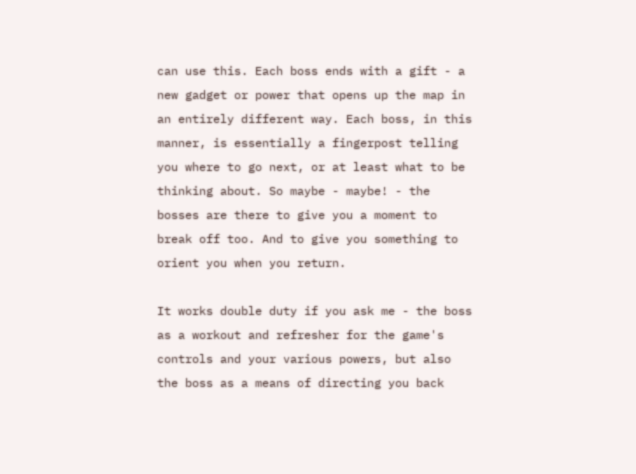can use this. Each boss ends with a gift - a new gadget or power that opens up the map in an entirely different way. Each boss, in this manner, is essentially a fingerpost telling you where to go next, or at least what to be thinking about. So maybe - maybe! - the bosses are there to give you a moment to break off too. And to give you something to orient you when you return.

It works double duty if you ask me - the boss as a workout and refresher for the game's controls and your various powers, but also the boss as a means of directing you back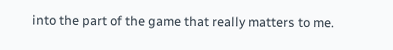into the part of the game that really matters to me.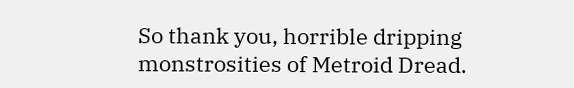So thank you, horrible dripping monstrosities of Metroid Dread.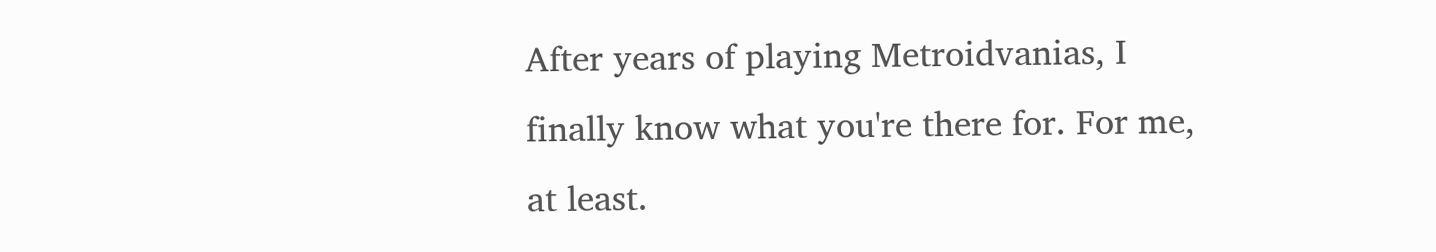After years of playing Metroidvanias, I finally know what you're there for. For me, at least.